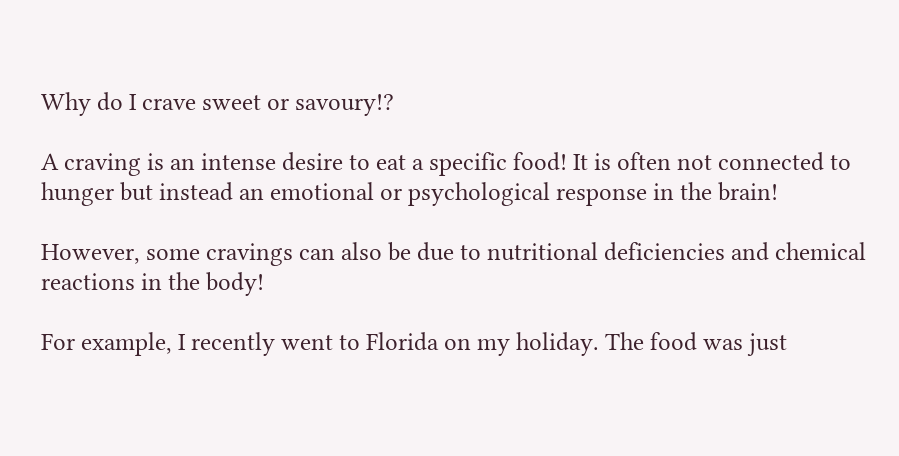Why do I crave sweet or savoury!?

A craving is an intense desire to eat a specific food! It is often not connected to hunger but instead an emotional or psychological response in the brain!

However, some cravings can also be due to nutritional deficiencies and chemical reactions in the body!

For example, I recently went to Florida on my holiday. The food was just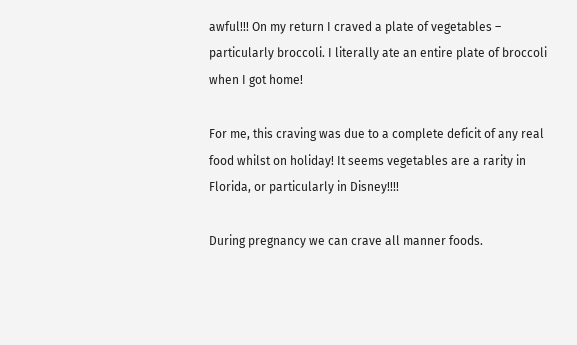awful!!! On my return I craved a plate of vegetables – particularly broccoli. I literally ate an entire plate of broccoli when I got home!

For me, this craving was due to a complete deficit of any real food whilst on holiday! It seems vegetables are a rarity in Florida, or particularly in Disney!!!!

During pregnancy we can crave all manner foods.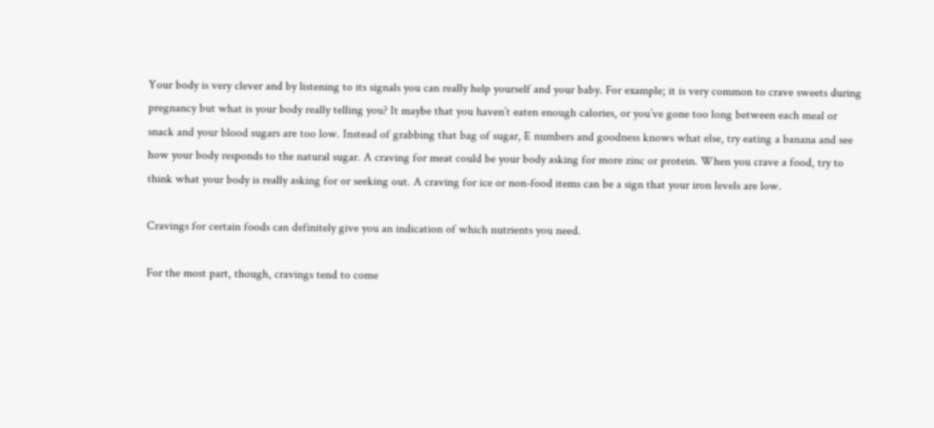Your body is very clever and by listening to its signals you can really help yourself and your baby. For example; it is very common to crave sweets during pregnancy but what is your body really telling you? It maybe that you haven’t eaten enough calories, or you’ve gone too long between each meal or snack and your blood sugars are too low. Instead of grabbing that bag of sugar, E numbers and goodness knows what else, try eating a banana and see how your body responds to the natural sugar. A craving for meat could be your body asking for more zinc or protein. When you crave a food, try to think what your body is really asking for or seeking out. A craving for ice or non-food items can be a sign that your iron levels are low.

Cravings for certain foods can definitely give you an indication of which nutrients you need.

For the most part, though, cravings tend to come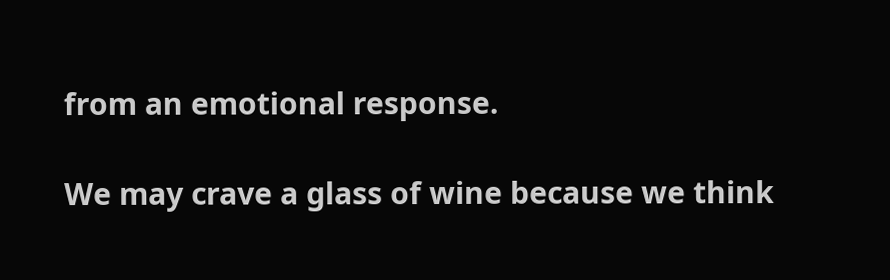from an emotional response.

We may crave a glass of wine because we think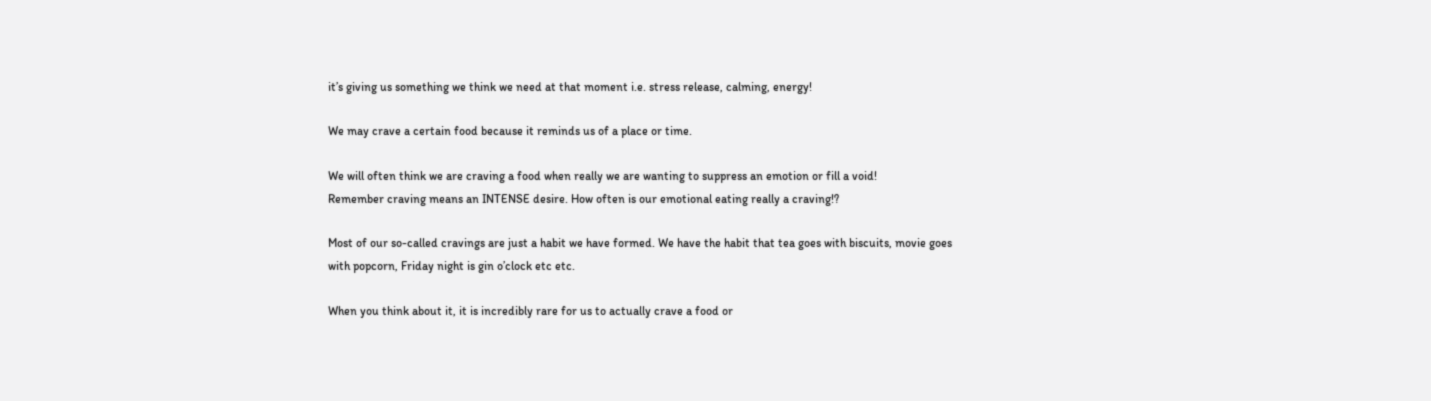it’s giving us something we think we need at that moment i.e. stress release, calming, energy!

We may crave a certain food because it reminds us of a place or time.

We will often think we are craving a food when really we are wanting to suppress an emotion or fill a void!
Remember craving means an INTENSE desire. How often is our emotional eating really a craving!?

Most of our so-called cravings are just a habit we have formed. We have the habit that tea goes with biscuits, movie goes with popcorn, Friday night is gin o’clock etc etc.

When you think about it, it is incredibly rare for us to actually crave a food or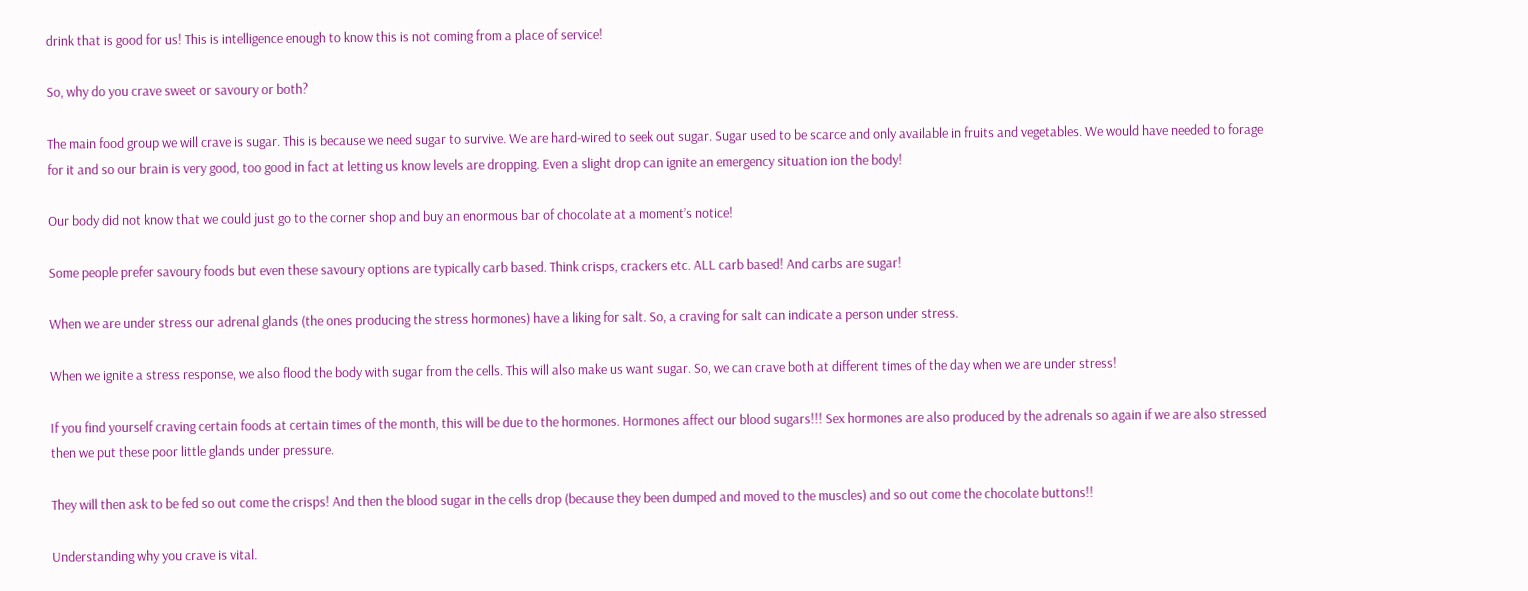drink that is good for us! This is intelligence enough to know this is not coming from a place of service!

So, why do you crave sweet or savoury or both?

The main food group we will crave is sugar. This is because we need sugar to survive. We are hard-wired to seek out sugar. Sugar used to be scarce and only available in fruits and vegetables. We would have needed to forage for it and so our brain is very good, too good in fact at letting us know levels are dropping. Even a slight drop can ignite an emergency situation ion the body!

Our body did not know that we could just go to the corner shop and buy an enormous bar of chocolate at a moment’s notice!

Some people prefer savoury foods but even these savoury options are typically carb based. Think crisps, crackers etc. ALL carb based! And carbs are sugar!

When we are under stress our adrenal glands (the ones producing the stress hormones) have a liking for salt. So, a craving for salt can indicate a person under stress.

When we ignite a stress response, we also flood the body with sugar from the cells. This will also make us want sugar. So, we can crave both at different times of the day when we are under stress!

If you find yourself craving certain foods at certain times of the month, this will be due to the hormones. Hormones affect our blood sugars!!! Sex hormones are also produced by the adrenals so again if we are also stressed then we put these poor little glands under pressure.

They will then ask to be fed so out come the crisps! And then the blood sugar in the cells drop (because they been dumped and moved to the muscles) and so out come the chocolate buttons!!

Understanding why you crave is vital.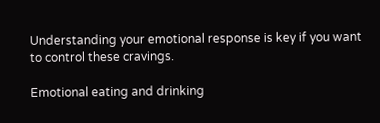Understanding your emotional response is key if you want to control these cravings.

Emotional eating and drinking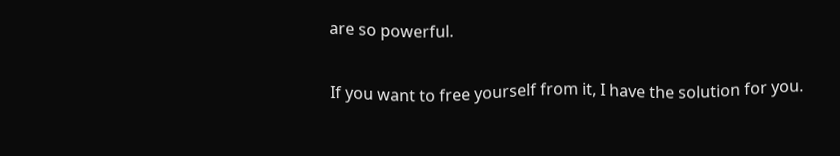are so powerful.

If you want to free yourself from it, I have the solution for you.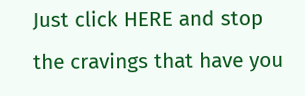Just click HERE and stop the cravings that have you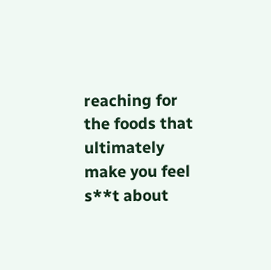reaching for the foods that ultimately make you feel s**t about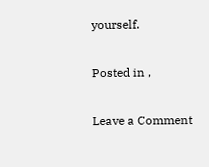yourself.

Posted in ,

Leave a Comment